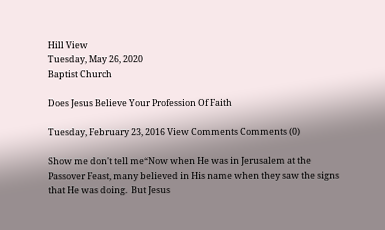Hill View
Tuesday, May 26, 2020
Baptist Church

Does Jesus Believe Your Profession Of Faith

Tuesday, February 23, 2016 View Comments Comments (0)

Show me don't tell me“Now when He was in Jerusalem at the Passover Feast, many believed in His name when they saw the signs that He was doing.  But Jesus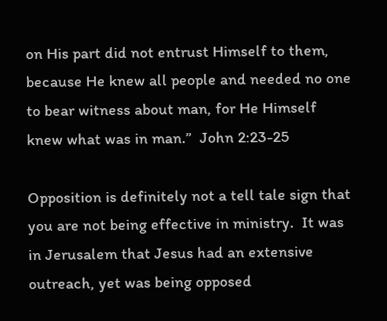on His part did not entrust Himself to them, because He knew all people and needed no one to bear witness about man, for He Himself knew what was in man.”  John 2:23-25

Opposition is definitely not a tell tale sign that you are not being effective in ministry.  It was in Jerusalem that Jesus had an extensive outreach, yet was being opposed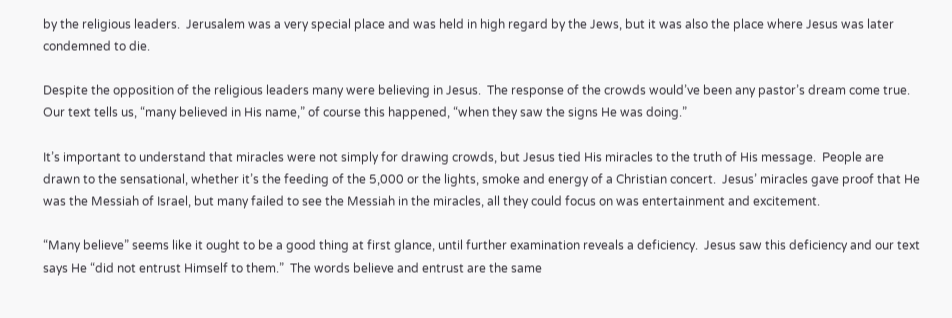by the religious leaders.  Jerusalem was a very special place and was held in high regard by the Jews, but it was also the place where Jesus was later condemned to die.

Despite the opposition of the religious leaders many were believing in Jesus.  The response of the crowds would’ve been any pastor’s dream come true.  Our text tells us, “many believed in His name,” of course this happened, “when they saw the signs He was doing.”

It’s important to understand that miracles were not simply for drawing crowds, but Jesus tied His miracles to the truth of His message.  People are drawn to the sensational, whether it’s the feeding of the 5,000 or the lights, smoke and energy of a Christian concert.  Jesus’ miracles gave proof that He was the Messiah of Israel, but many failed to see the Messiah in the miracles, all they could focus on was entertainment and excitement.

“Many believe” seems like it ought to be a good thing at first glance, until further examination reveals a deficiency.  Jesus saw this deficiency and our text says He “did not entrust Himself to them.”  The words believe and entrust are the same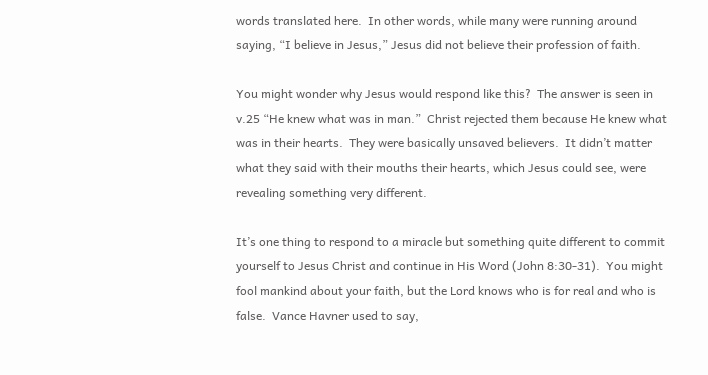words translated here.  In other words, while many were running around saying, “I believe in Jesus,” Jesus did not believe their profession of faith.

You might wonder why Jesus would respond like this?  The answer is seen in v.25 “He knew what was in man.”  Christ rejected them because He knew what was in their hearts.  They were basically unsaved believers.  It didn’t matter what they said with their mouths their hearts, which Jesus could see, were revealing something very different.

It’s one thing to respond to a miracle but something quite different to commit yourself to Jesus Christ and continue in His Word (John 8:30-31).  You might fool mankind about your faith, but the Lord knows who is for real and who is false.  Vance Havner used to say,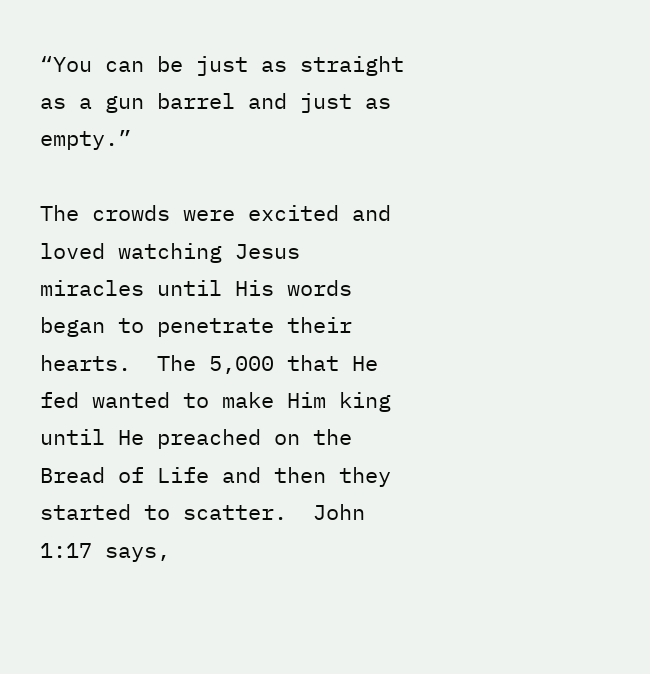“You can be just as straight as a gun barrel and just as empty.”

The crowds were excited and loved watching Jesus miracles until His words began to penetrate their hearts.  The 5,000 that He fed wanted to make Him king until He preached on the Bread of Life and then they started to scatter.  John 1:17 says,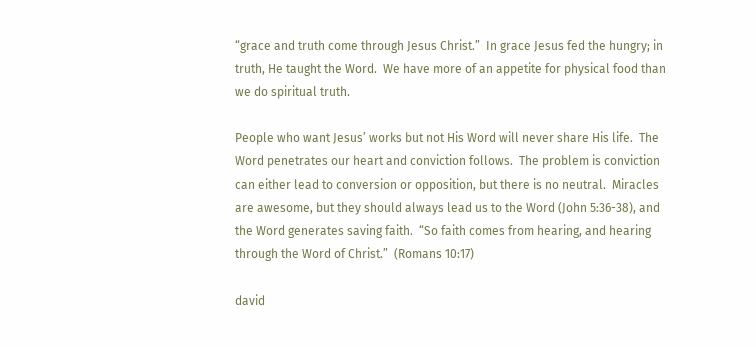“grace and truth come through Jesus Christ.”  In grace Jesus fed the hungry; in truth, He taught the Word.  We have more of an appetite for physical food than we do spiritual truth.

People who want Jesus’ works but not His Word will never share His life.  The Word penetrates our heart and conviction follows.  The problem is conviction can either lead to conversion or opposition, but there is no neutral.  Miracles are awesome, but they should always lead us to the Word (John 5:36-38), and the Word generates saving faith.  “So faith comes from hearing, and hearing through the Word of Christ.”  (Romans 10:17)

david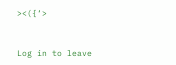><({‘>


Log in to leave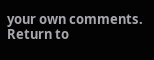your own comments.
Return to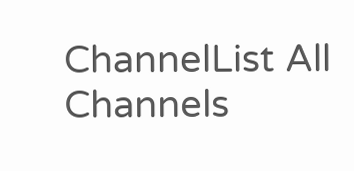ChannelList All Channels